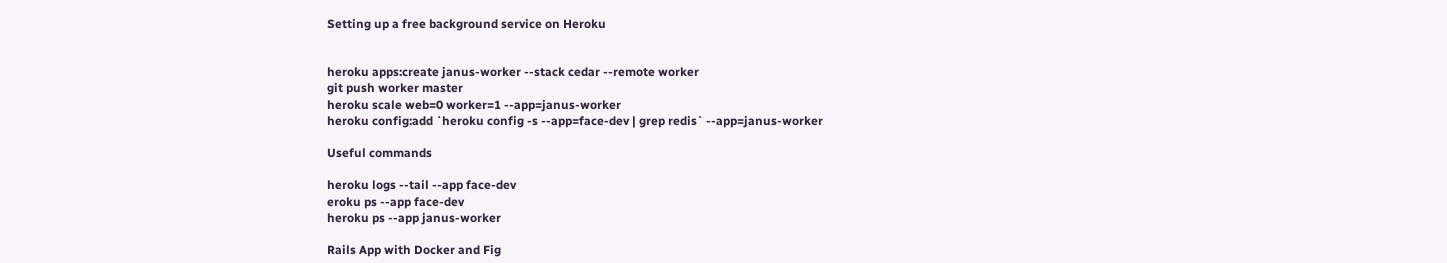Setting up a free background service on Heroku


heroku apps:create janus-worker --stack cedar --remote worker
git push worker master
heroku scale web=0 worker=1 --app=janus-worker
heroku config:add `heroku config -s --app=face-dev | grep redis` --app=janus-worker

Useful commands

heroku logs --tail --app face-dev
eroku ps --app face-dev
heroku ps --app janus-worker

Rails App with Docker and Fig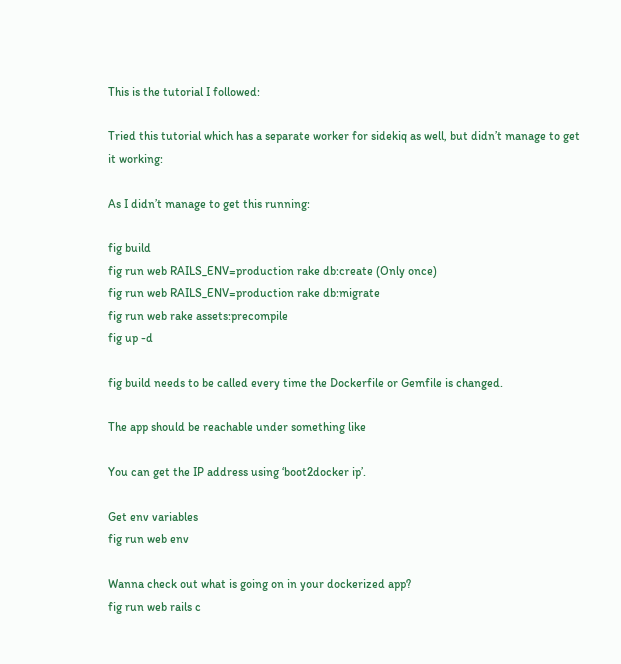This is the tutorial I followed:

Tried this tutorial which has a separate worker for sidekiq as well, but didn’t manage to get it working:

As I didn’t manage to get this running:

fig build
fig run web RAILS_ENV=production rake db:create (Only once)
fig run web RAILS_ENV=production rake db:migrate
fig run web rake assets:precompile
fig up -d

fig build needs to be called every time the Dockerfile or Gemfile is changed.

The app should be reachable under something like

You can get the IP address using ‘boot2docker ip’.

Get env variables
fig run web env

Wanna check out what is going on in your dockerized app?
fig run web rails c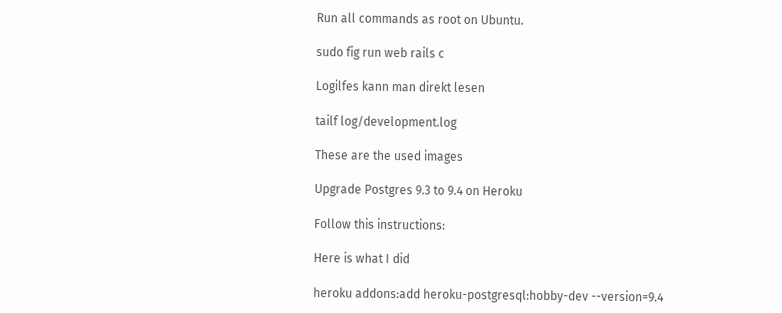Run all commands as root on Ubuntu.

sudo fig run web rails c

Logilfes kann man direkt lesen

tailf log/development.log

These are the used images

Upgrade Postgres 9.3 to 9.4 on Heroku

Follow this instructions:

Here is what I did

heroku addons:add heroku-postgresql:hobby-dev --version=9.4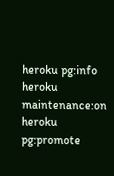heroku pg:info
heroku maintenance:on
heroku pg:promote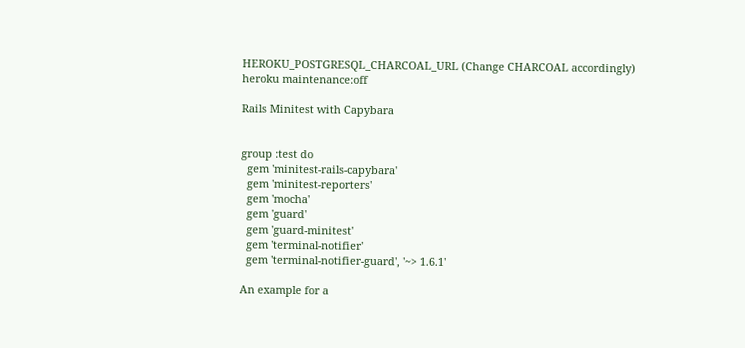HEROKU_POSTGRESQL_CHARCOAL_URL (Change CHARCOAL accordingly)
heroku maintenance:off

Rails Minitest with Capybara


group :test do
  gem 'minitest-rails-capybara'
  gem 'minitest-reporters'
  gem 'mocha'
  gem 'guard'
  gem 'guard-minitest'
  gem 'terminal-notifier'
  gem 'terminal-notifier-guard', '~> 1.6.1'

An example for a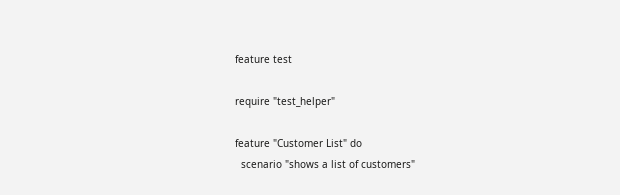feature test

require "test_helper"

feature "Customer List" do
  scenario "shows a list of customers"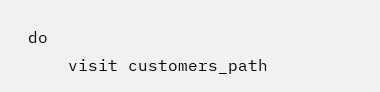do
    visit customers_path